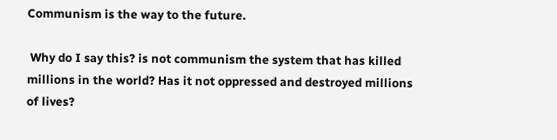Communism is the way to the future.

 Why do I say this? is not communism the system that has killed millions in the world? Has it not oppressed and destroyed millions of lives?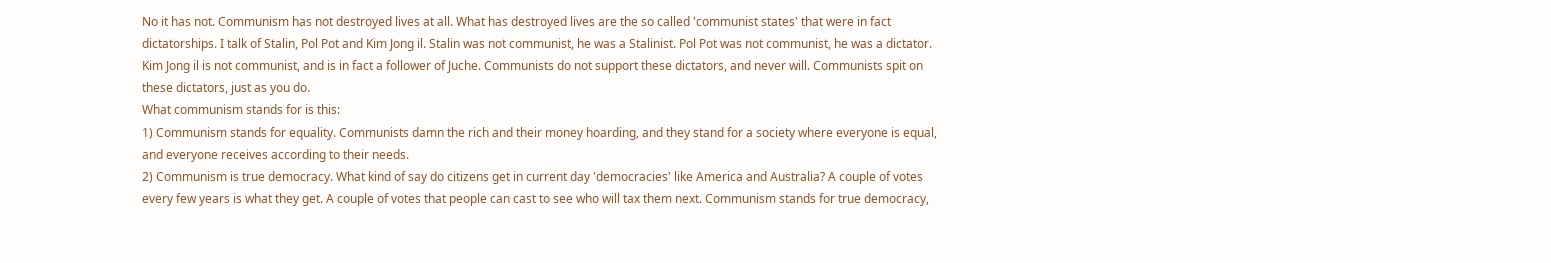No it has not. Communism has not destroyed lives at all. What has destroyed lives are the so called 'communist states' that were in fact dictatorships. I talk of Stalin, Pol Pot and Kim Jong il. Stalin was not communist, he was a Stalinist. Pol Pot was not communist, he was a dictator. Kim Jong il is not communist, and is in fact a follower of Juche. Communists do not support these dictators, and never will. Communists spit on these dictators, just as you do.
What communism stands for is this:
1) Communism stands for equality. Communists damn the rich and their money hoarding, and they stand for a society where everyone is equal, and everyone receives according to their needs.
2) Communism is true democracy. What kind of say do citizens get in current day 'democracies' like America and Australia? A couple of votes every few years is what they get. A couple of votes that people can cast to see who will tax them next. Communism stands for true democracy,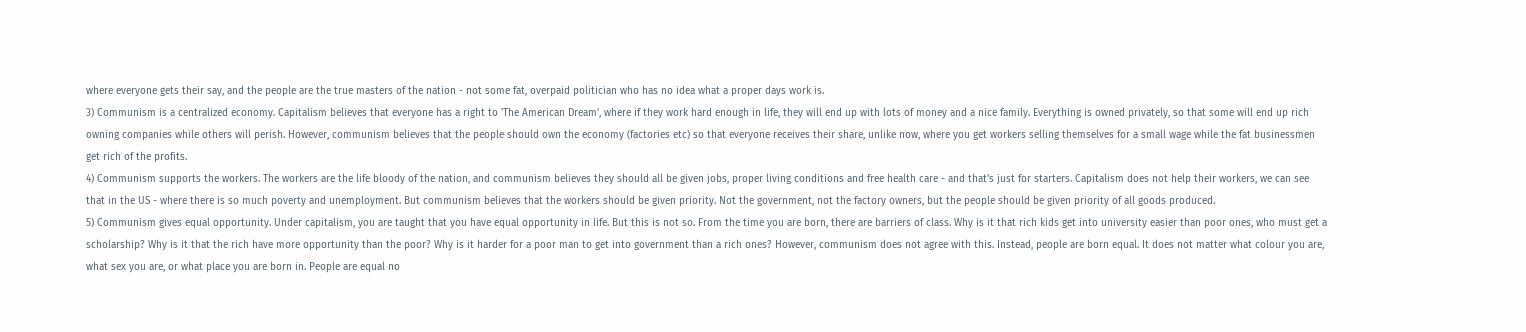where everyone gets their say, and the people are the true masters of the nation - not some fat, overpaid politician who has no idea what a proper days work is.
3) Communism is a centralized economy. Capitalism believes that everyone has a right to 'The American Dream', where if they work hard enough in life, they will end up with lots of money and a nice family. Everything is owned privately, so that some will end up rich owning companies while others will perish. However, communism believes that the people should own the economy (factories etc) so that everyone receives their share, unlike now, where you get workers selling themselves for a small wage while the fat businessmen get rich of the profits.
4) Communism supports the workers. The workers are the life bloody of the nation, and communism believes they should all be given jobs, proper living conditions and free health care - and that's just for starters. Capitalism does not help their workers, we can see that in the US - where there is so much poverty and unemployment. But communism believes that the workers should be given priority. Not the government, not the factory owners, but the people should be given priority of all goods produced.
5) Communism gives equal opportunity. Under capitalism, you are taught that you have equal opportunity in life. But this is not so. From the time you are born, there are barriers of class. Why is it that rich kids get into university easier than poor ones, who must get a scholarship? Why is it that the rich have more opportunity than the poor? Why is it harder for a poor man to get into government than a rich ones? However, communism does not agree with this. Instead, people are born equal. It does not matter what colour you are, what sex you are, or what place you are born in. People are equal no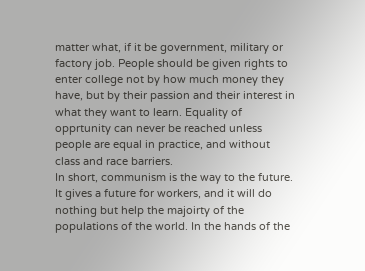matter what, if it be government, military or factory job. People should be given rights to enter college not by how much money they have, but by their passion and their interest in what they want to learn. Equality of opprtunity can never be reached unless people are equal in practice, and without class and race barriers.
In short, communism is the way to the future. It gives a future for workers, and it will do nothing but help the majoirty of the populations of the world. In the hands of the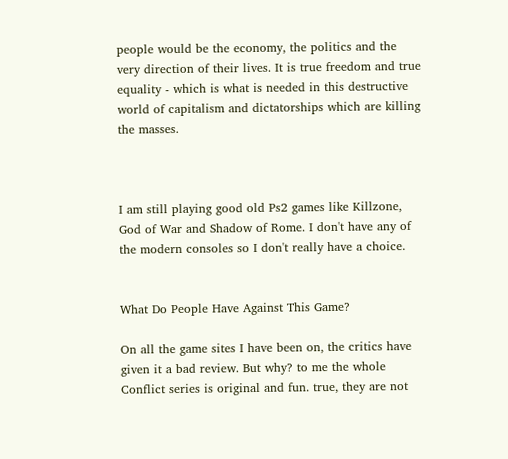people would be the economy, the politics and the very direction of their lives. It is true freedom and true equality - which is what is needed in this destructive world of capitalism and dictatorships which are killing the masses.



I am still playing good old Ps2 games like Killzone, God of War and Shadow of Rome. I don't have any of the modern consoles so I don't really have a choice.


What Do People Have Against This Game?

On all the game sites I have been on, the critics have given it a bad review. But why? to me the whole Conflict series is original and fun. true, they are not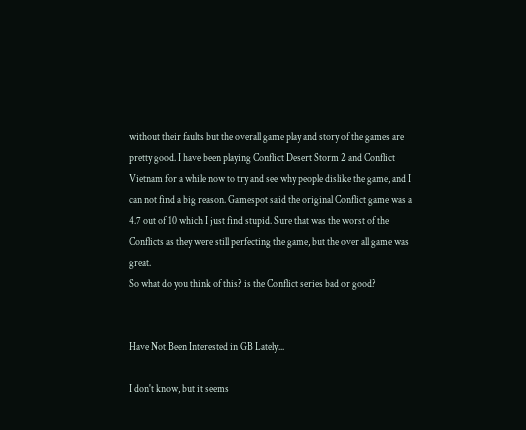without their faults but the overall game play and story of the games are pretty good. I have been playing Conflict Desert Storm 2 and Conflict Vietnam for a while now to try and see why people dislike the game, and I can not find a big reason. Gamespot said the original Conflict game was a 4.7 out of 10 which I just find stupid. Sure that was the worst of the Conflicts as they were still perfecting the game, but the over all game was great.
So what do you think of this? is the Conflict series bad or good?


Have Not Been Interested in GB Lately...

I don't know, but it seems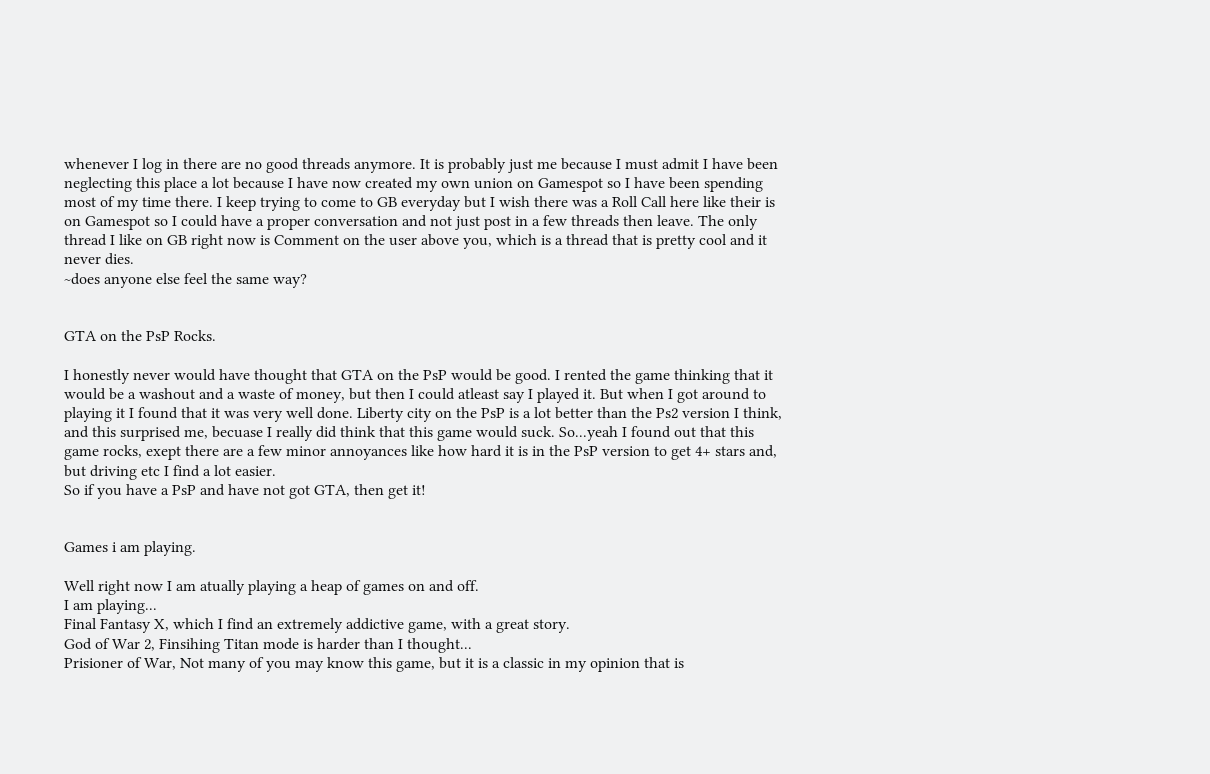whenever I log in there are no good threads anymore. It is probably just me because I must admit I have been neglecting this place a lot because I have now created my own union on Gamespot so I have been spending most of my time there. I keep trying to come to GB everyday but I wish there was a Roll Call here like their is on Gamespot so I could have a proper conversation and not just post in a few threads then leave. The only thread I like on GB right now is Comment on the user above you, which is a thread that is pretty cool and it never dies.
~does anyone else feel the same way?


GTA on the PsP Rocks.

I honestly never would have thought that GTA on the PsP would be good. I rented the game thinking that it would be a washout and a waste of money, but then I could atleast say I played it. But when I got around to playing it I found that it was very well done. Liberty city on the PsP is a lot better than the Ps2 version I think, and this surprised me, becuase I really did think that this game would suck. So...yeah I found out that this game rocks, exept there are a few minor annoyances like how hard it is in the PsP version to get 4+ stars and, but driving etc I find a lot easier.
So if you have a PsP and have not got GTA, then get it!


Games i am playing.

Well right now I am atually playing a heap of games on and off.
I am playing...
Final Fantasy X, which I find an extremely addictive game, with a great story.
God of War 2, Finsihing Titan mode is harder than I thought...
Prisioner of War, Not many of you may know this game, but it is a classic in my opinion that is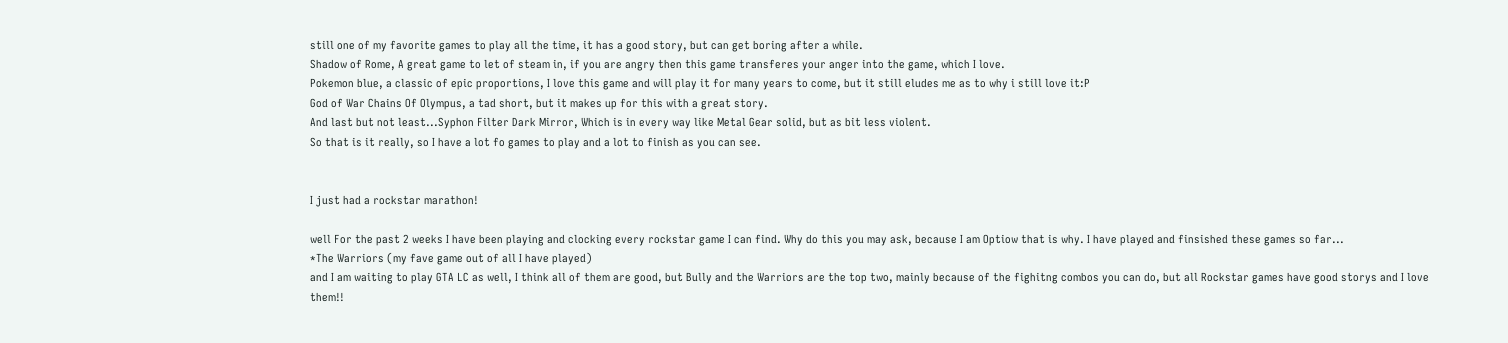still one of my favorite games to play all the time, it has a good story, but can get boring after a while.
Shadow of Rome, A great game to let of steam in, if you are angry then this game transferes your anger into the game, which I love.
Pokemon blue, a classic of epic proportions, I love this game and will play it for many years to come, but it still eludes me as to why i still love it:P
God of War Chains Of Olympus, a tad short, but it makes up for this with a great story.
And last but not least...Syphon Filter Dark Mirror, Which is in every way like Metal Gear solid, but as bit less violent.
So that is it really, so I have a lot fo games to play and a lot to finish as you can see.


I just had a rockstar marathon!

well For the past 2 weeks I have been playing and clocking every rockstar game I can find. Why do this you may ask, because I am Optiow that is why. I have played and finsished these games so far...
*The Warriors (my fave game out of all I have played)
and I am waiting to play GTA LC as well, I think all of them are good, but Bully and the Warriors are the top two, mainly because of the fighitng combos you can do, but all Rockstar games have good storys and I love them!!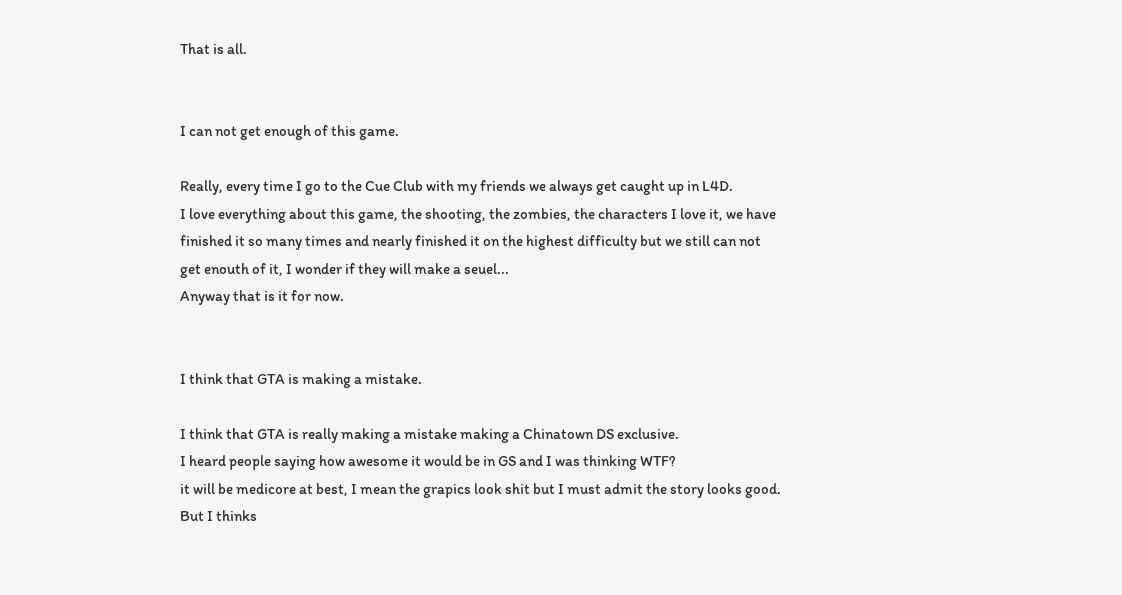That is all.


I can not get enough of this game.

Really, every time I go to the Cue Club with my friends we always get caught up in L4D.
I love everything about this game, the shooting, the zombies, the characters I love it, we have finished it so many times and nearly finished it on the highest difficulty but we still can not get enouth of it, I wonder if they will make a seuel...
Anyway that is it for now.


I think that GTA is making a mistake.

I think that GTA is really making a mistake making a Chinatown DS exclusive.
I heard people saying how awesome it would be in GS and I was thinking WTF?
it will be medicore at best, I mean the grapics look shit but I must admit the story looks good.
But I thinks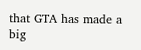that GTA has made a big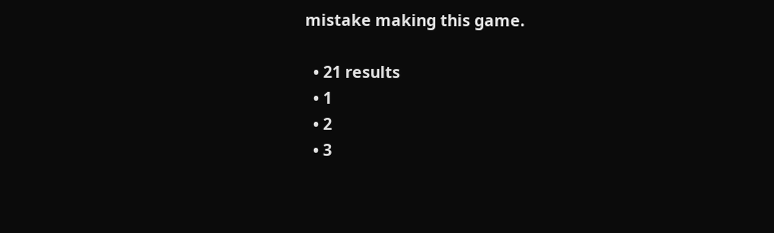mistake making this game.

  • 21 results
  • 1
  • 2
  • 3